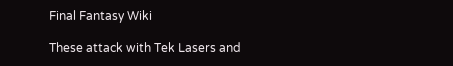Final Fantasy Wiki

These attack with Tek Lasers and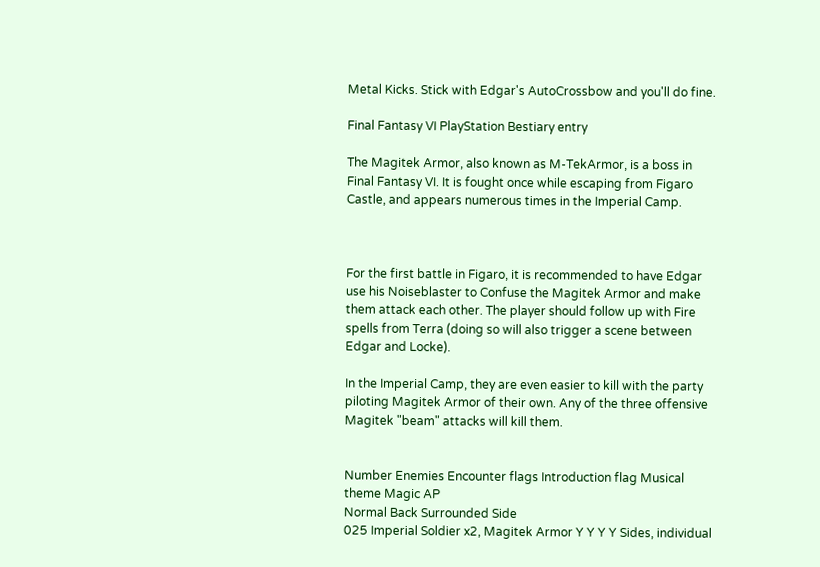Metal Kicks. Stick with Edgar's AutoCrossbow and you'll do fine.

Final Fantasy VI PlayStation Bestiary entry

The Magitek Armor, also known as M-TekArmor, is a boss in Final Fantasy VI. It is fought once while escaping from Figaro Castle, and appears numerous times in the Imperial Camp.



For the first battle in Figaro, it is recommended to have Edgar use his Noiseblaster to Confuse the Magitek Armor and make them attack each other. The player should follow up with Fire spells from Terra (doing so will also trigger a scene between Edgar and Locke).

In the Imperial Camp, they are even easier to kill with the party piloting Magitek Armor of their own. Any of the three offensive Magitek "beam" attacks will kill them.


Number Enemies Encounter flags Introduction flag Musical theme Magic AP
Normal Back Surrounded Side
025 Imperial Soldier x2, Magitek Armor Y Y Y Y Sides, individual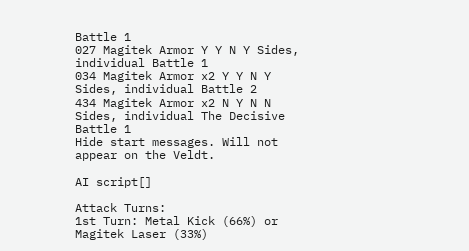Battle 1
027 Magitek Armor Y Y N Y Sides, individual Battle 1
034 Magitek Armor x2 Y Y N Y Sides, individual Battle 2
434 Magitek Armor x2 N Y N N Sides, individual The Decisive Battle 1
Hide start messages. Will not appear on the Veldt.

AI script[]

Attack Turns:
1st Turn: Metal Kick (66%) or Magitek Laser (33%)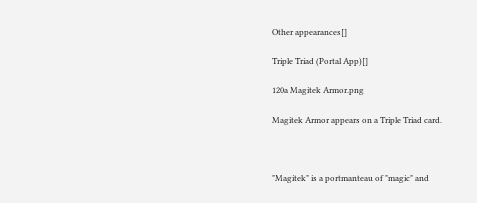Other appearances[]

Triple Triad (Portal App)[]

120a Magitek Armor.png

Magitek Armor appears on a Triple Triad card.



"Magitek" is a portmanteau of "magic" and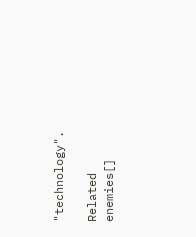"technology".

Related enemies[]